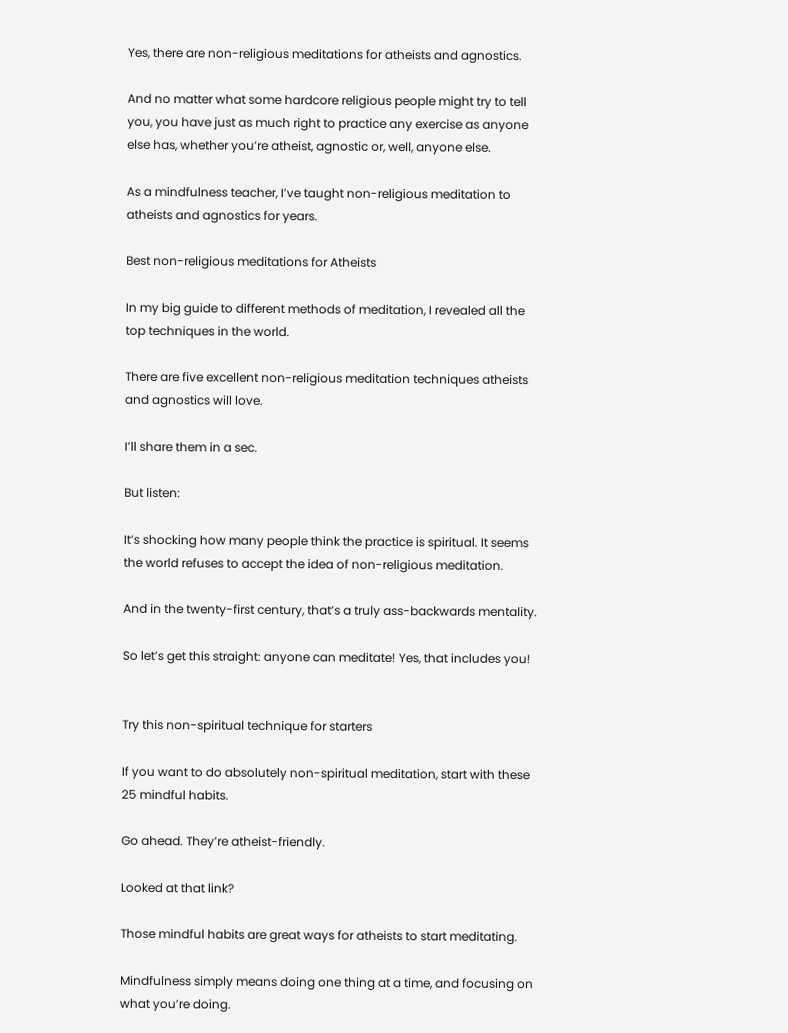Yes, there are non-religious meditations for atheists and agnostics.

And no matter what some hardcore religious people might try to tell you, you have just as much right to practice any exercise as anyone else has, whether you’re atheist, agnostic or, well, anyone else.

As a mindfulness teacher, I’ve taught non-religious meditation to atheists and agnostics for years.

Best non-religious meditations for Atheists

In my big guide to different methods of meditation, I revealed all the top techniques in the world.

There are five excellent non-religious meditation techniques atheists and agnostics will love.

I’ll share them in a sec.

But listen:

It’s shocking how many people think the practice is spiritual. It seems the world refuses to accept the idea of non-religious meditation.

And in the twenty-first century, that’s a truly ass-backwards mentality.

So let’s get this straight: anyone can meditate! Yes, that includes you!


Try this non-spiritual technique for starters

If you want to do absolutely non-spiritual meditation, start with these 25 mindful habits.

Go ahead. They’re atheist-friendly.

Looked at that link?

Those mindful habits are great ways for atheists to start meditating.

Mindfulness simply means doing one thing at a time, and focusing on what you’re doing.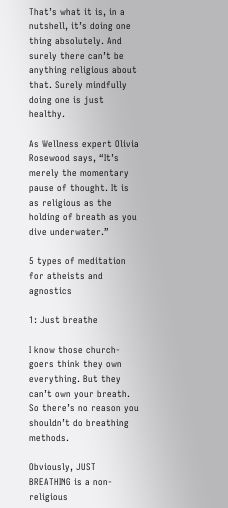That’s what it is, in a nutshell, it’s doing one thing absolutely. And surely there can’t be anything religious about that. Surely mindfully doing one is just healthy.

As Wellness expert Olivia Rosewood says, “It’s merely the momentary pause of thought. It is as religious as the holding of breath as you dive underwater.”

5 types of meditation for atheists and agnostics

1: Just breathe

I know those church-goers think they own everything. But they can’t own your breath. So there’s no reason you shouldn’t do breathing methods.

Obviously, JUST BREATHING is a non-religious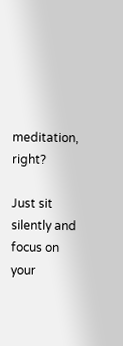meditation, right?

Just sit silently and focus on your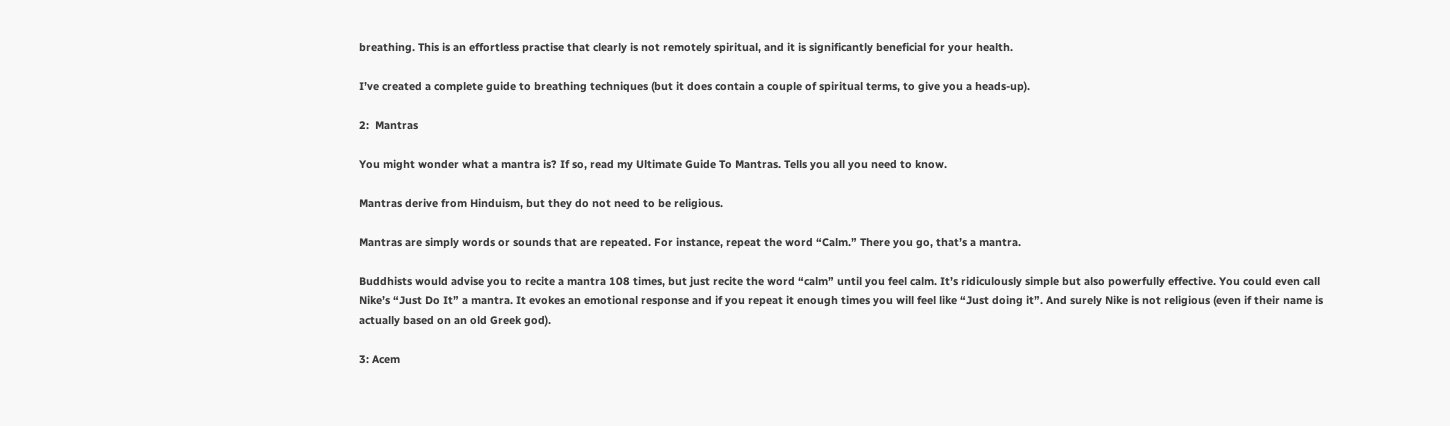breathing. This is an effortless practise that clearly is not remotely spiritual, and it is significantly beneficial for your health.

I’ve created a complete guide to breathing techniques (but it does contain a couple of spiritual terms, to give you a heads-up).

2:  Mantras

You might wonder what a mantra is? If so, read my Ultimate Guide To Mantras. Tells you all you need to know.

Mantras derive from Hinduism, but they do not need to be religious.

Mantras are simply words or sounds that are repeated. For instance, repeat the word “Calm.” There you go, that’s a mantra.

Buddhists would advise you to recite a mantra 108 times, but just recite the word “calm” until you feel calm. It’s ridiculously simple but also powerfully effective. You could even call Nike’s “Just Do It” a mantra. It evokes an emotional response and if you repeat it enough times you will feel like “Just doing it”. And surely Nike is not religious (even if their name is actually based on an old Greek god).

3: Acem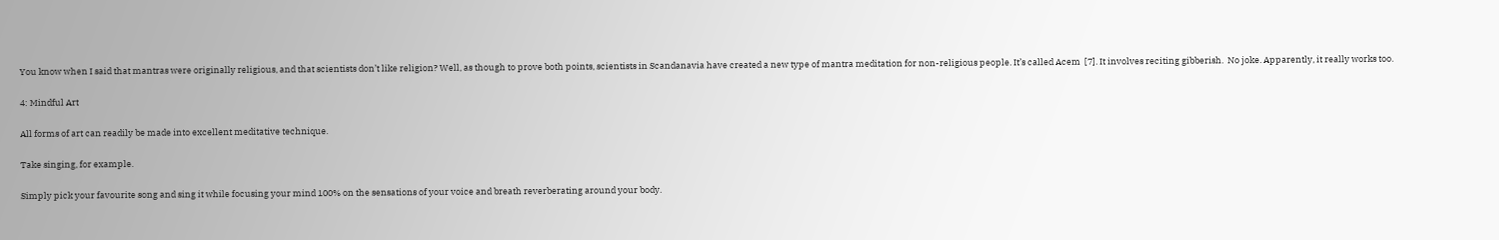You know when I said that mantras were originally religious, and that scientists don’t like religion? Well, as though to prove both points, scientists in Scandanavia have created a new type of mantra meditation for non-religious people. It’s called Acem  [7]. It involves reciting gibberish.  No joke. Apparently, it really works too.

4: Mindful Art

All forms of art can readily be made into excellent meditative technique.

Take singing, for example.

Simply pick your favourite song and sing it while focusing your mind 100% on the sensations of your voice and breath reverberating around your body.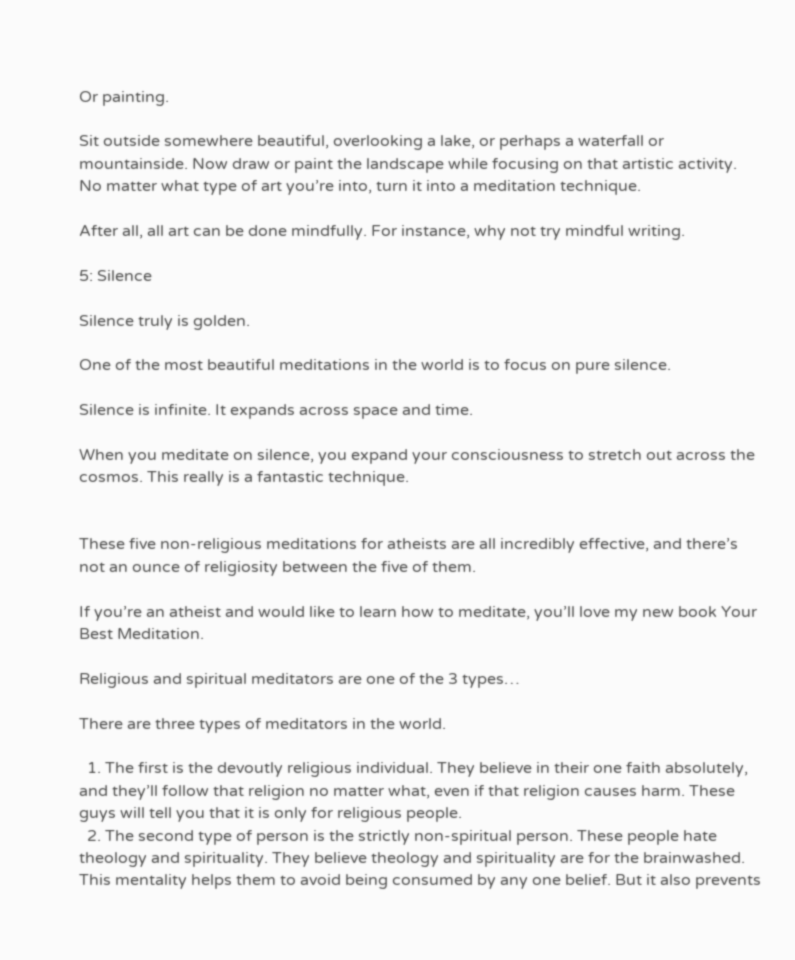Or painting.

Sit outside somewhere beautiful, overlooking a lake, or perhaps a waterfall or mountainside. Now draw or paint the landscape while focusing on that artistic activity. No matter what type of art you’re into, turn it into a meditation technique.

After all, all art can be done mindfully. For instance, why not try mindful writing.

5: Silence

Silence truly is golden.

One of the most beautiful meditations in the world is to focus on pure silence.

Silence is infinite. It expands across space and time.

When you meditate on silence, you expand your consciousness to stretch out across the cosmos. This really is a fantastic technique.


These five non-religious meditations for atheists are all incredibly effective, and there’s not an ounce of religiosity between the five of them.

If you’re an atheist and would like to learn how to meditate, you’ll love my new book Your Best Meditation.

Religious and spiritual meditators are one of the 3 types…

There are three types of meditators in the world.

  1. The first is the devoutly religious individual. They believe in their one faith absolutely, and they’ll follow that religion no matter what, even if that religion causes harm. These guys will tell you that it is only for religious people.
  2. The second type of person is the strictly non-spiritual person. These people hate theology and spirituality. They believe theology and spirituality are for the brainwashed. This mentality helps them to avoid being consumed by any one belief. But it also prevents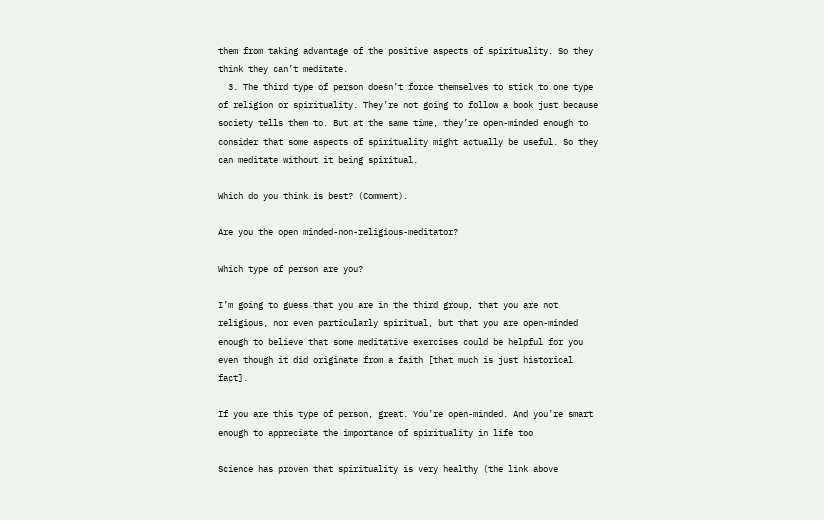them from taking advantage of the positive aspects of spirituality. So they think they can’t meditate.
  3. The third type of person doesn’t force themselves to stick to one type of religion or spirituality. They’re not going to follow a book just because society tells them to. But at the same time, they’re open-minded enough to consider that some aspects of spirituality might actually be useful. So they can meditate without it being spiritual.

Which do you think is best? (Comment).

Are you the open minded-non-religious-meditator?

Which type of person are you?

I’m going to guess that you are in the third group, that you are not religious, nor even particularly spiritual, but that you are open-minded enough to believe that some meditative exercises could be helpful for you even though it did originate from a faith [that much is just historical fact].

If you are this type of person, great. You’re open-minded. And you’re smart enough to appreciate the importance of spirituality in life too

Science has proven that spirituality is very healthy (the link above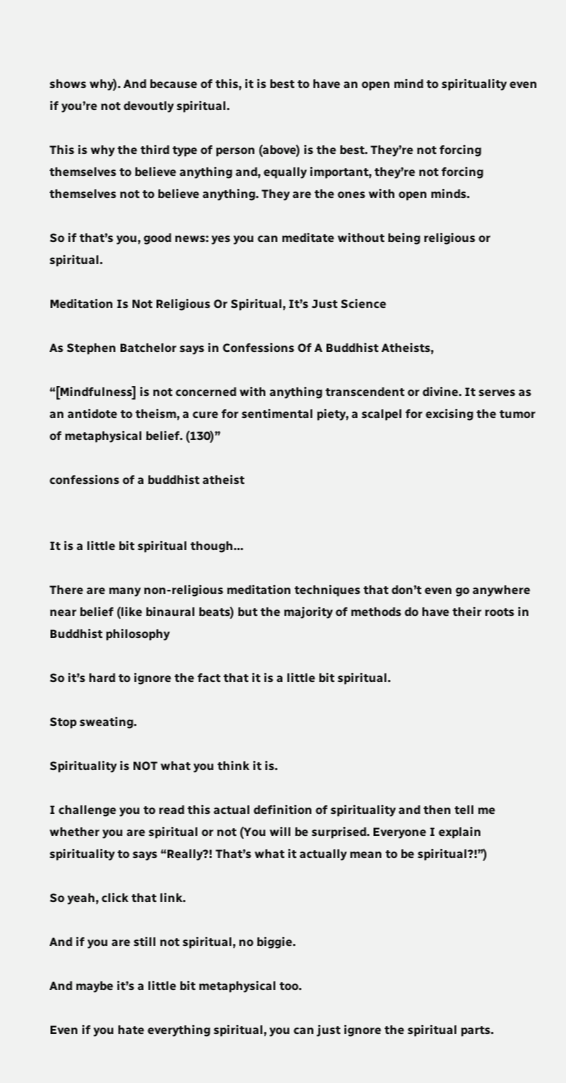shows why). And because of this, it is best to have an open mind to spirituality even if you’re not devoutly spiritual.

This is why the third type of person (above) is the best. They’re not forcing themselves to believe anything and, equally important, they’re not forcing themselves not to believe anything. They are the ones with open minds.

So if that’s you, good news: yes you can meditate without being religious or spiritual.

Meditation Is Not Religious Or Spiritual, It’s Just Science

As Stephen Batchelor says in Confessions Of A Buddhist Atheists,

“[Mindfulness] is not concerned with anything transcendent or divine. It serves as an antidote to theism, a cure for sentimental piety, a scalpel for excising the tumor of metaphysical belief. (130)”

confessions of a buddhist atheist


It is a little bit spiritual though…

There are many non-religious meditation techniques that don’t even go anywhere near belief (like binaural beats) but the majority of methods do have their roots in Buddhist philosophy

So it’s hard to ignore the fact that it is a little bit spiritual.

Stop sweating.

Spirituality is NOT what you think it is.

I challenge you to read this actual definition of spirituality and then tell me whether you are spiritual or not (You will be surprised. Everyone I explain spirituality to says “Really?! That’s what it actually mean to be spiritual?!”)

So yeah, click that link.

And if you are still not spiritual, no biggie.

And maybe it’s a little bit metaphysical too.

Even if you hate everything spiritual, you can just ignore the spiritual parts.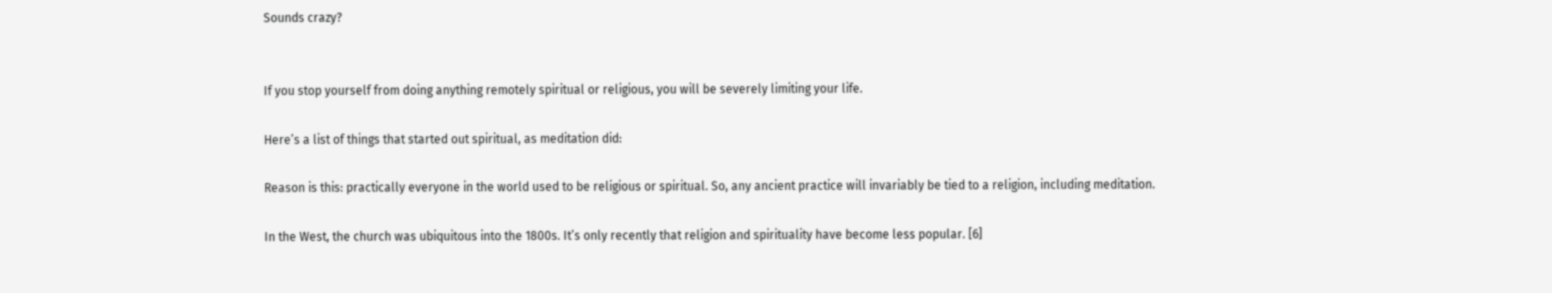Sounds crazy?


If you stop yourself from doing anything remotely spiritual or religious, you will be severely limiting your life.

Here’s a list of things that started out spiritual, as meditation did:

Reason is this: practically everyone in the world used to be religious or spiritual. So, any ancient practice will invariably be tied to a religion, including meditation.

In the West, the church was ubiquitous into the 1800s. It’s only recently that religion and spirituality have become less popular. [6]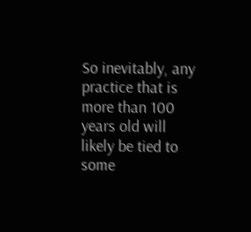So inevitably, any practice that is more than 100 years old will likely be tied to some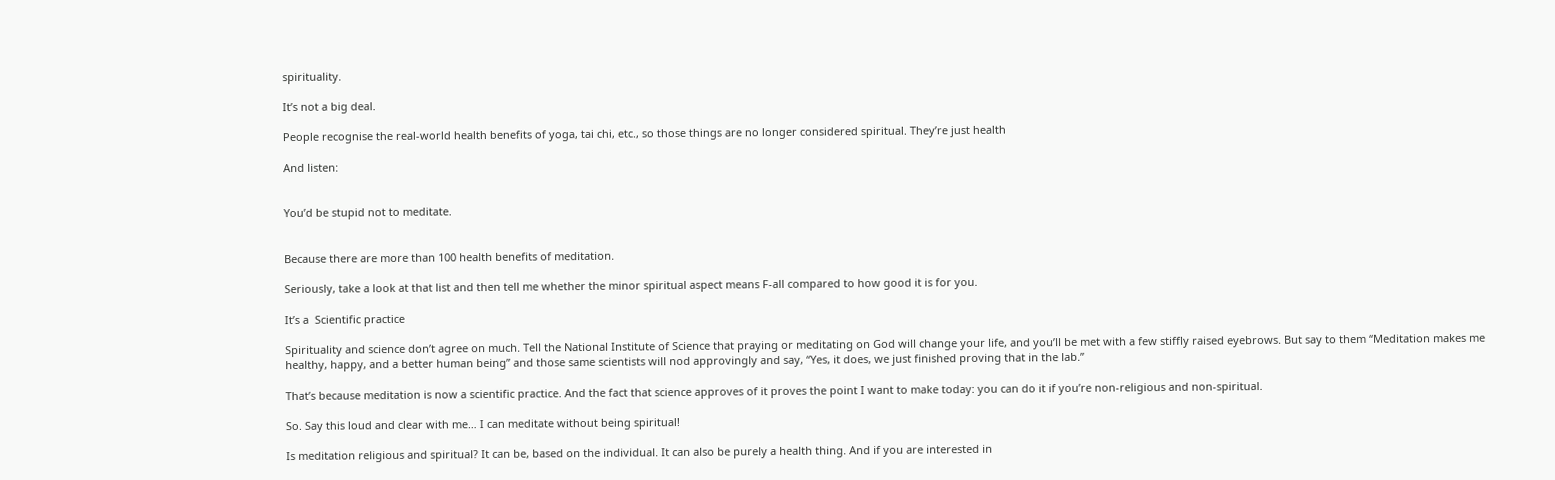spirituality.

It’s not a big deal.

People recognise the real-world health benefits of yoga, tai chi, etc., so those things are no longer considered spiritual. They’re just health

And listen:


You’d be stupid not to meditate.


Because there are more than 100 health benefits of meditation.

Seriously, take a look at that list and then tell me whether the minor spiritual aspect means F-all compared to how good it is for you.

It’s a  Scientific practice

Spirituality and science don’t agree on much. Tell the National Institute of Science that praying or meditating on God will change your life, and you’ll be met with a few stiffly raised eyebrows. But say to them “Meditation makes me healthy, happy, and a better human being” and those same scientists will nod approvingly and say, “Yes, it does, we just finished proving that in the lab.”

That’s because meditation is now a scientific practice. And the fact that science approves of it proves the point I want to make today: you can do it if you’re non-religious and non-spiritual.

So. Say this loud and clear with me… I can meditate without being spiritual!

Is meditation religious and spiritual? It can be, based on the individual. It can also be purely a health thing. And if you are interested in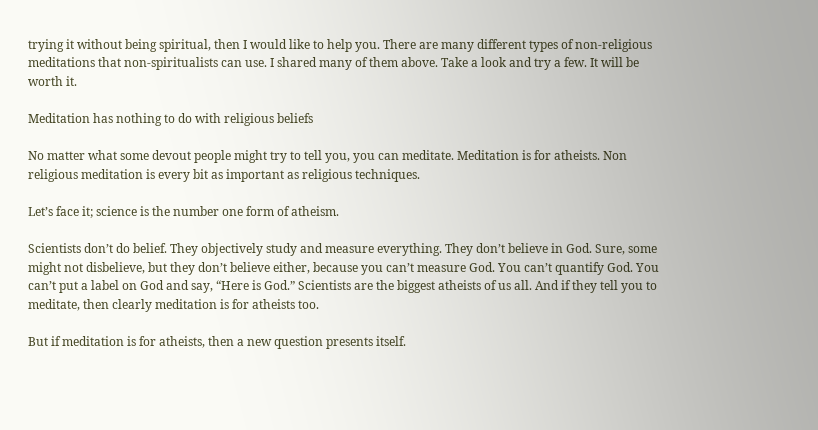trying it without being spiritual, then I would like to help you. There are many different types of non-religious meditations that non-spiritualists can use. I shared many of them above. Take a look and try a few. It will be worth it.

Meditation has nothing to do with religious beliefs

No matter what some devout people might try to tell you, you can meditate. Meditation is for atheists. Non religious meditation is every bit as important as religious techniques.

Let’s face it; science is the number one form of atheism.

Scientists don’t do belief. They objectively study and measure everything. They don’t believe in God. Sure, some might not disbelieve, but they don’t believe either, because you can’t measure God. You can’t quantify God. You can’t put a label on God and say, “Here is God.” Scientists are the biggest atheists of us all. And if they tell you to meditate, then clearly meditation is for atheists too.

But if meditation is for atheists, then a new question presents itself.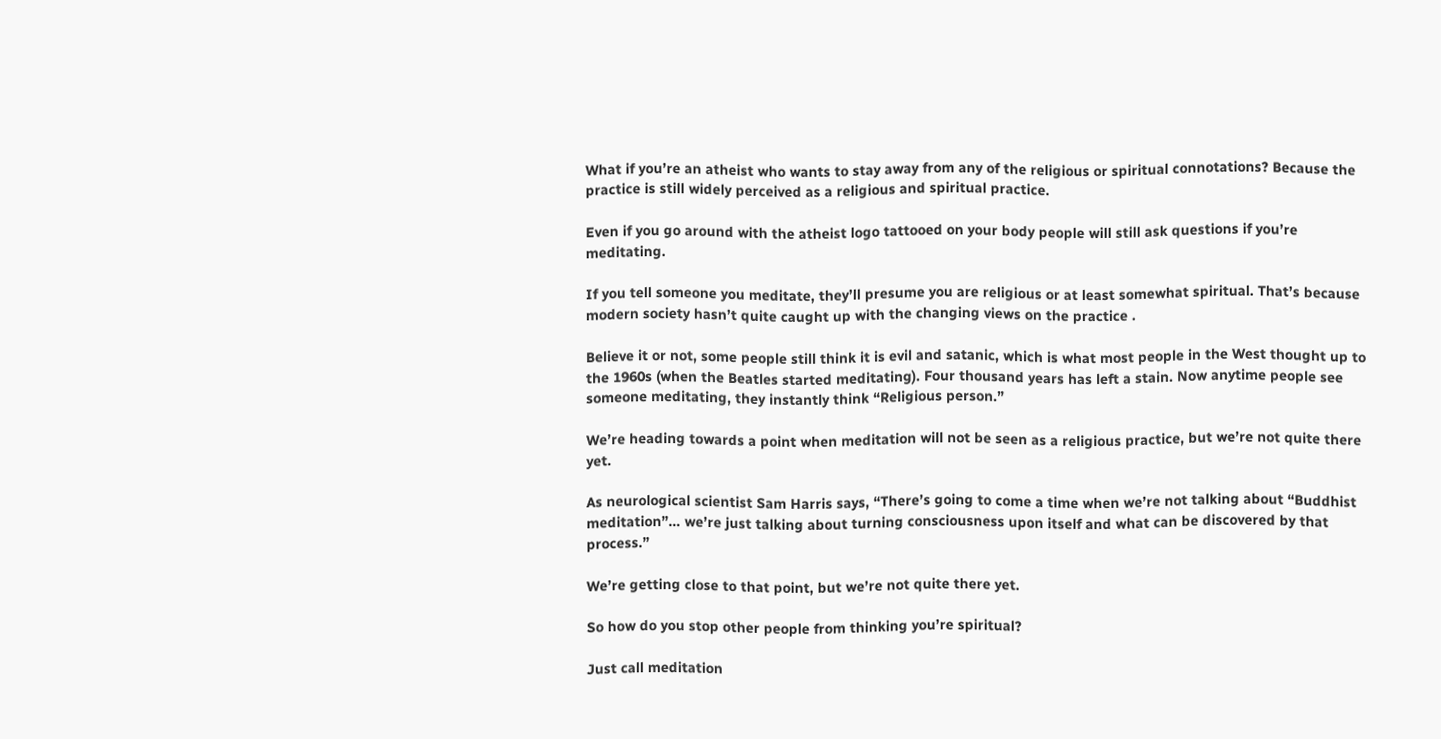What if you’re an atheist who wants to stay away from any of the religious or spiritual connotations? Because the practice is still widely perceived as a religious and spiritual practice.

Even if you go around with the atheist logo tattooed on your body people will still ask questions if you’re meditating.

If you tell someone you meditate, they’ll presume you are religious or at least somewhat spiritual. That’s because modern society hasn’t quite caught up with the changing views on the practice .

Believe it or not, some people still think it is evil and satanic, which is what most people in the West thought up to the 1960s (when the Beatles started meditating). Four thousand years has left a stain. Now anytime people see someone meditating, they instantly think “Religious person.”

We’re heading towards a point when meditation will not be seen as a religious practice, but we’re not quite there yet.

As neurological scientist Sam Harris says, “There’s going to come a time when we’re not talking about “Buddhist meditation”… we’re just talking about turning consciousness upon itself and what can be discovered by that process.”

We’re getting close to that point, but we’re not quite there yet.

So how do you stop other people from thinking you’re spiritual?

Just call meditation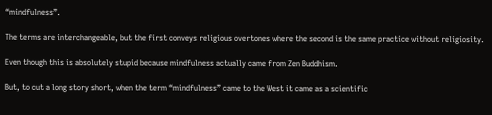“mindfulness”.

The terms are interchangeable, but the first conveys religious overtones where the second is the same practice without religiosity.

Even though this is absolutely stupid because mindfulness actually came from Zen Buddhism.

But, to cut a long story short, when the term “mindfulness” came to the West it came as a scientific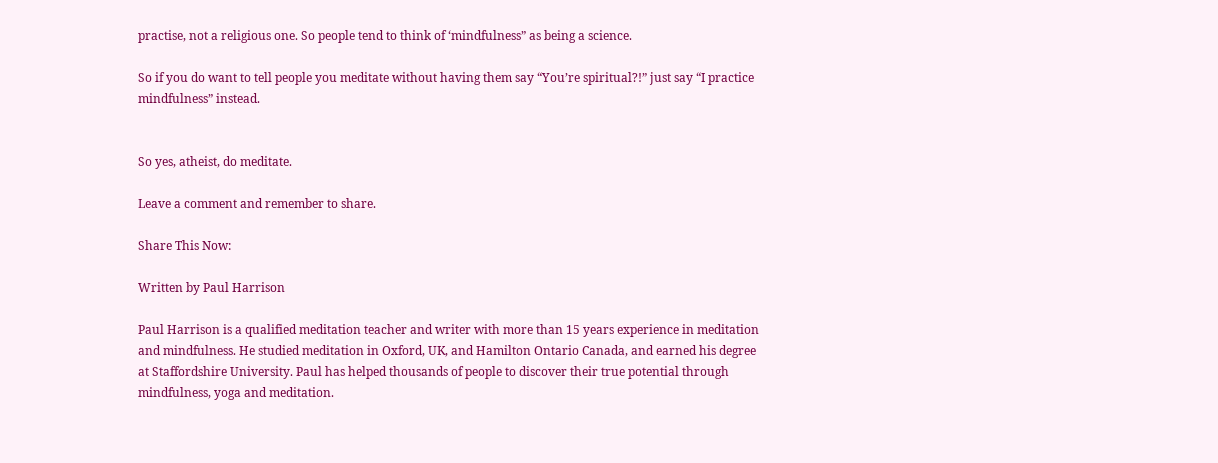practise, not a religious one. So people tend to think of ‘mindfulness” as being a science.

So if you do want to tell people you meditate without having them say “You’re spiritual?!” just say “I practice mindfulness” instead.


So yes, atheist, do meditate.

Leave a comment and remember to share.

Share This Now:

Written by Paul Harrison

Paul Harrison is a qualified meditation teacher and writer with more than 15 years experience in meditation and mindfulness. He studied meditation in Oxford, UK, and Hamilton Ontario Canada, and earned his degree at Staffordshire University. Paul has helped thousands of people to discover their true potential through mindfulness, yoga and meditation.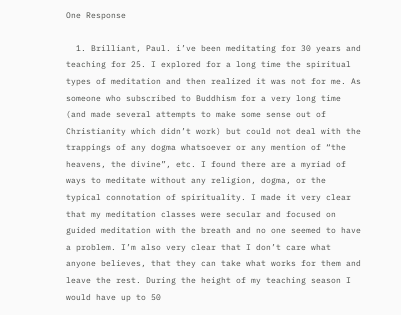One Response

  1. Brilliant, Paul. i’ve been meditating for 30 years and teaching for 25. I explored for a long time the spiritual types of meditation and then realized it was not for me. As someone who subscribed to Buddhism for a very long time (and made several attempts to make some sense out of Christianity which didn’t work) but could not deal with the trappings of any dogma whatsoever or any mention of “the heavens, the divine”, etc. I found there are a myriad of ways to meditate without any religion, dogma, or the typical connotation of spirituality. I made it very clear that my meditation classes were secular and focused on guided meditation with the breath and no one seemed to have a problem. I’m also very clear that I don’t care what anyone believes, that they can take what works for them and leave the rest. During the height of my teaching season I would have up to 50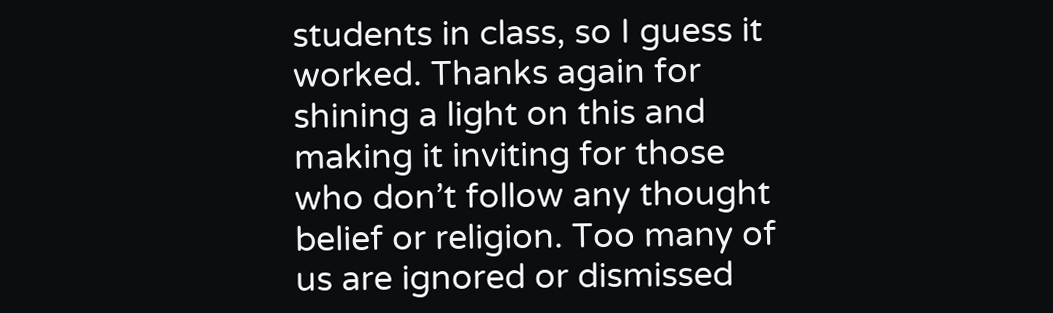students in class, so I guess it worked. Thanks again for shining a light on this and making it inviting for those who don’t follow any thought belief or religion. Too many of us are ignored or dismissed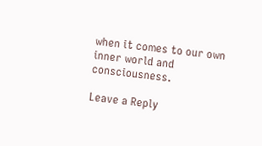when it comes to our own inner world and consciousness.

Leave a Reply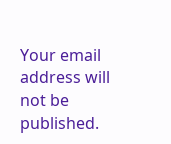Your email address will not be published.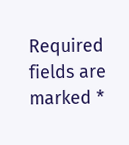Required fields are marked *